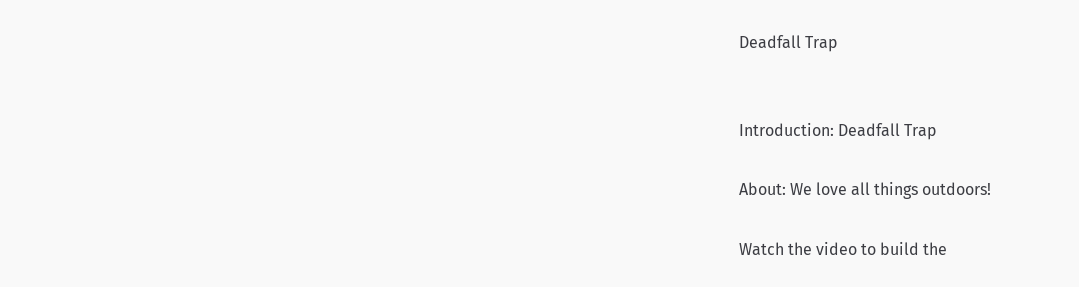Deadfall Trap


Introduction: Deadfall Trap

About: We love all things outdoors!

Watch the video to build the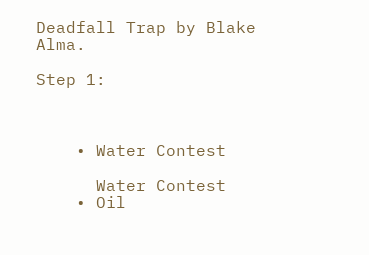Deadfall Trap by Blake Alma.

Step 1:



    • Water Contest

      Water Contest
    • Oil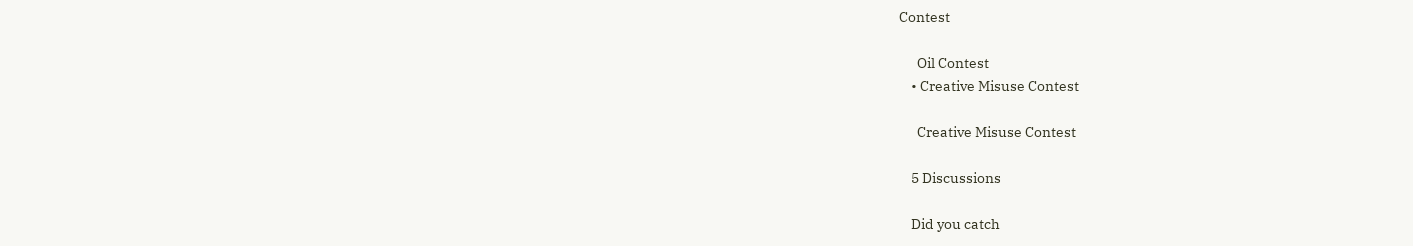Contest

      Oil Contest
    • Creative Misuse Contest

      Creative Misuse Contest

    5 Discussions

    Did you catch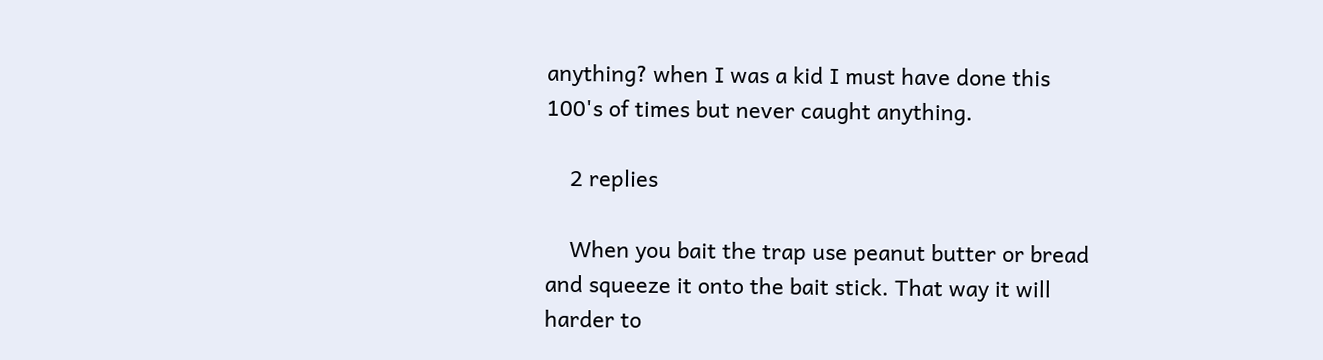anything? when I was a kid I must have done this 100's of times but never caught anything.

    2 replies

    When you bait the trap use peanut butter or bread and squeeze it onto the bait stick. That way it will harder to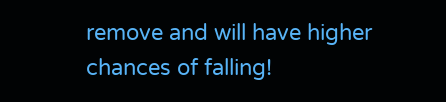remove and will have higher chances of falling!